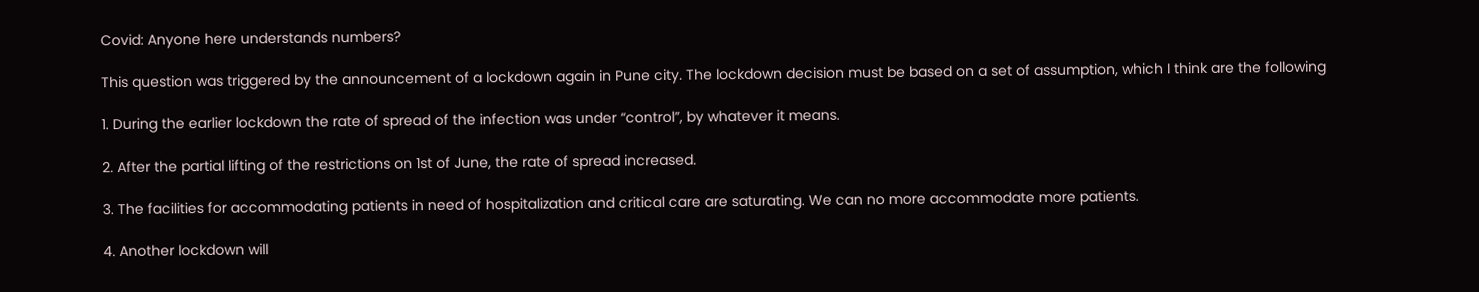Covid: Anyone here understands numbers?

This question was triggered by the announcement of a lockdown again in Pune city. The lockdown decision must be based on a set of assumption, which I think are the following

1. During the earlier lockdown the rate of spread of the infection was under “control”, by whatever it means.

2. After the partial lifting of the restrictions on 1st of June, the rate of spread increased.

3. The facilities for accommodating patients in need of hospitalization and critical care are saturating. We can no more accommodate more patients.

4. Another lockdown will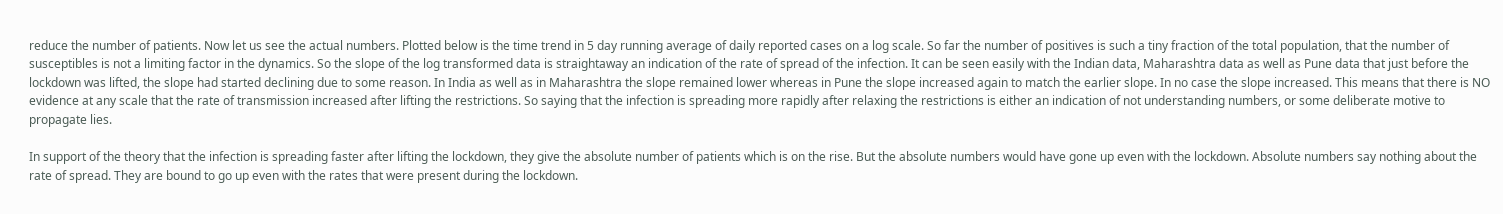reduce the number of patients. Now let us see the actual numbers. Plotted below is the time trend in 5 day running average of daily reported cases on a log scale. So far the number of positives is such a tiny fraction of the total population, that the number of susceptibles is not a limiting factor in the dynamics. So the slope of the log transformed data is straightaway an indication of the rate of spread of the infection. It can be seen easily with the Indian data, Maharashtra data as well as Pune data that just before the lockdown was lifted, the slope had started declining due to some reason. In India as well as in Maharashtra the slope remained lower whereas in Pune the slope increased again to match the earlier slope. In no case the slope increased. This means that there is NO evidence at any scale that the rate of transmission increased after lifting the restrictions. So saying that the infection is spreading more rapidly after relaxing the restrictions is either an indication of not understanding numbers, or some deliberate motive to propagate lies.

In support of the theory that the infection is spreading faster after lifting the lockdown, they give the absolute number of patients which is on the rise. But the absolute numbers would have gone up even with the lockdown. Absolute numbers say nothing about the rate of spread. They are bound to go up even with the rates that were present during the lockdown.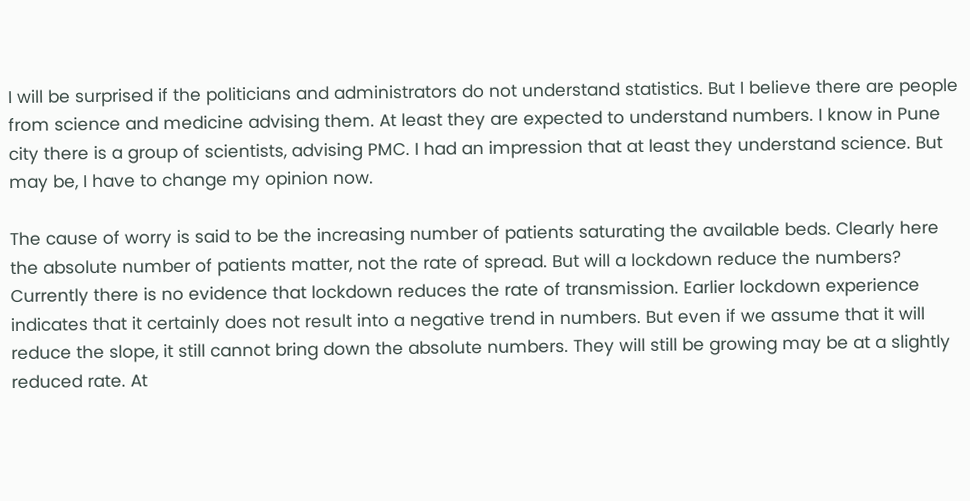I will be surprised if the politicians and administrators do not understand statistics. But I believe there are people from science and medicine advising them. At least they are expected to understand numbers. I know in Pune city there is a group of scientists, advising PMC. I had an impression that at least they understand science. But may be, I have to change my opinion now.

The cause of worry is said to be the increasing number of patients saturating the available beds. Clearly here the absolute number of patients matter, not the rate of spread. But will a lockdown reduce the numbers? Currently there is no evidence that lockdown reduces the rate of transmission. Earlier lockdown experience indicates that it certainly does not result into a negative trend in numbers. But even if we assume that it will reduce the slope, it still cannot bring down the absolute numbers. They will still be growing may be at a slightly reduced rate. At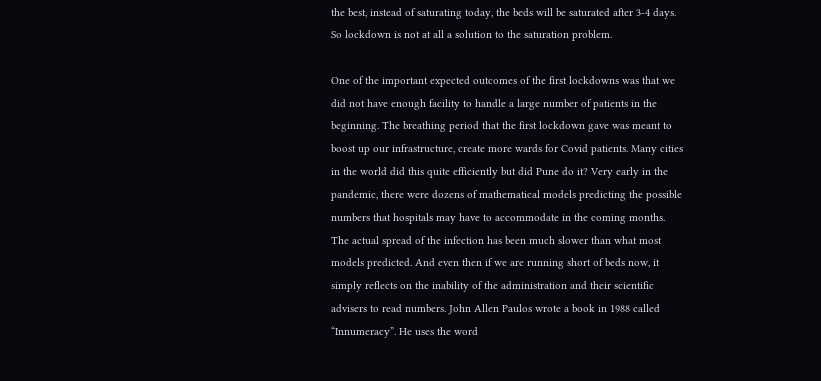the best, instead of saturating today, the beds will be saturated after 3-4 days. So lockdown is not at all a solution to the saturation problem.

One of the important expected outcomes of the first lockdowns was that we did not have enough facility to handle a large number of patients in the beginning. The breathing period that the first lockdown gave was meant to boost up our infrastructure, create more wards for Covid patients. Many cities in the world did this quite efficiently but did Pune do it? Very early in the pandemic, there were dozens of mathematical models predicting the possible numbers that hospitals may have to accommodate in the coming months. The actual spread of the infection has been much slower than what most models predicted. And even then if we are running short of beds now, it simply reflects on the inability of the administration and their scientific advisers to read numbers. John Allen Paulos wrote a book in 1988 called “Innumeracy”. He uses the word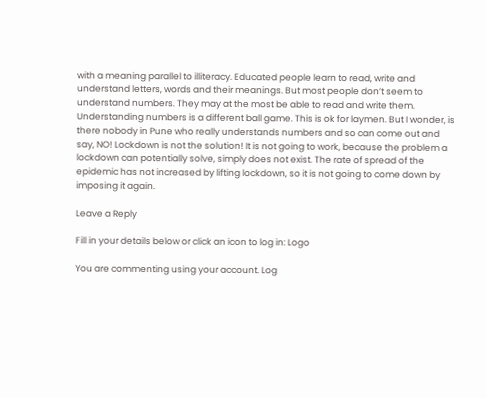with a meaning parallel to illiteracy. Educated people learn to read, write and understand letters, words and their meanings. But most people don’t seem to understand numbers. They may at the most be able to read and write them. Understanding numbers is a different ball game. This is ok for laymen. But I wonder, is there nobody in Pune who really understands numbers and so can come out and say, NO! Lockdown is not the solution! It is not going to work, because the problem a lockdown can potentially solve, simply does not exist. The rate of spread of the epidemic has not increased by lifting lockdown, so it is not going to come down by imposing it again.

Leave a Reply

Fill in your details below or click an icon to log in: Logo

You are commenting using your account. Log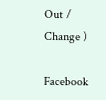Out /  Change )

Facebook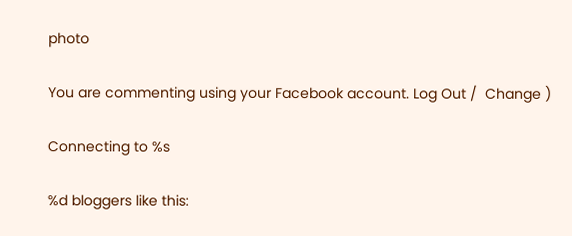photo

You are commenting using your Facebook account. Log Out /  Change )

Connecting to %s

%d bloggers like this: